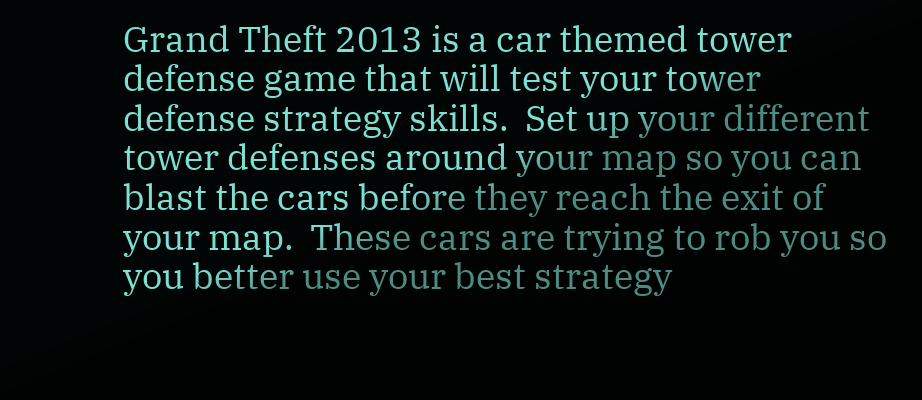Grand Theft 2013 is a car themed tower defense game that will test your tower defense strategy skills.  Set up your different tower defenses around your map so you can blast the cars before they reach the exit of your map.  These cars are trying to rob you so you better use your best strategy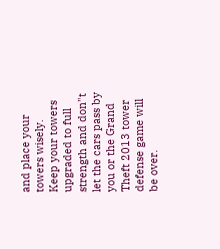and place your towers wisely.  Keep your towers upgraded to full strength and don"t let the cars pass by you or the Grand Theft 2013 tower defense game will be over.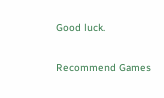Good luck.

Recommend Games